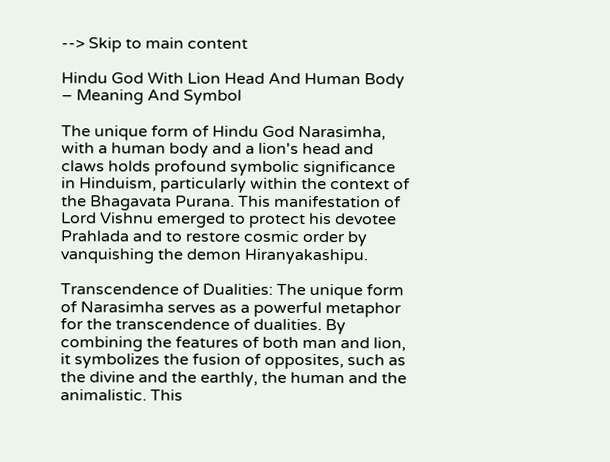--> Skip to main content

Hindu God With Lion Head And Human Body – Meaning And Symbol

The unique form of Hindu God Narasimha, with a human body and a lion's head and claws holds profound symbolic significance in Hinduism, particularly within the context of the Bhagavata Purana. This manifestation of Lord Vishnu emerged to protect his devotee Prahlada and to restore cosmic order by vanquishing the demon Hiranyakashipu.

Transcendence of Dualities: The unique form of Narasimha serves as a powerful metaphor for the transcendence of dualities. By combining the features of both man and lion, it symbolizes the fusion of opposites, such as the divine and the earthly, the human and the animalistic. This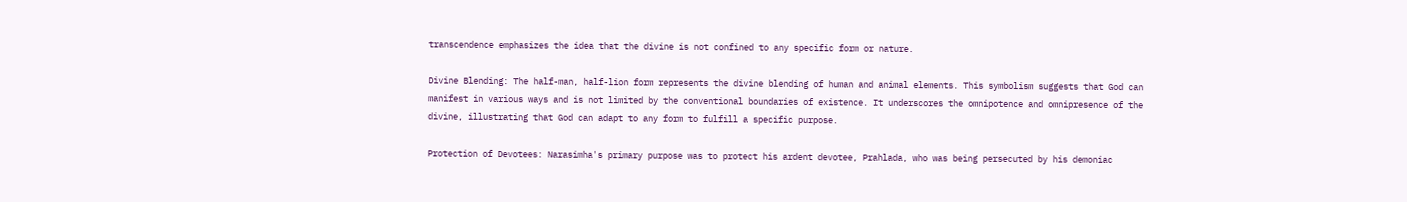transcendence emphasizes the idea that the divine is not confined to any specific form or nature.

Divine Blending: The half-man, half-lion form represents the divine blending of human and animal elements. This symbolism suggests that God can manifest in various ways and is not limited by the conventional boundaries of existence. It underscores the omnipotence and omnipresence of the divine, illustrating that God can adapt to any form to fulfill a specific purpose.

Protection of Devotees: Narasimha's primary purpose was to protect his ardent devotee, Prahlada, who was being persecuted by his demoniac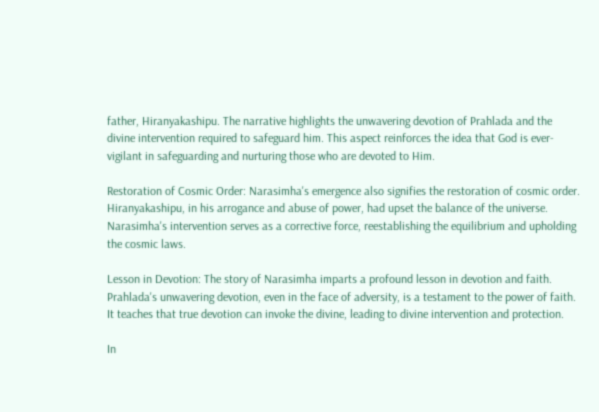father, Hiranyakashipu. The narrative highlights the unwavering devotion of Prahlada and the divine intervention required to safeguard him. This aspect reinforces the idea that God is ever-vigilant in safeguarding and nurturing those who are devoted to Him.

Restoration of Cosmic Order: Narasimha's emergence also signifies the restoration of cosmic order. Hiranyakashipu, in his arrogance and abuse of power, had upset the balance of the universe. Narasimha's intervention serves as a corrective force, reestablishing the equilibrium and upholding the cosmic laws.

Lesson in Devotion: The story of Narasimha imparts a profound lesson in devotion and faith. Prahlada's unwavering devotion, even in the face of adversity, is a testament to the power of faith. It teaches that true devotion can invoke the divine, leading to divine intervention and protection.

In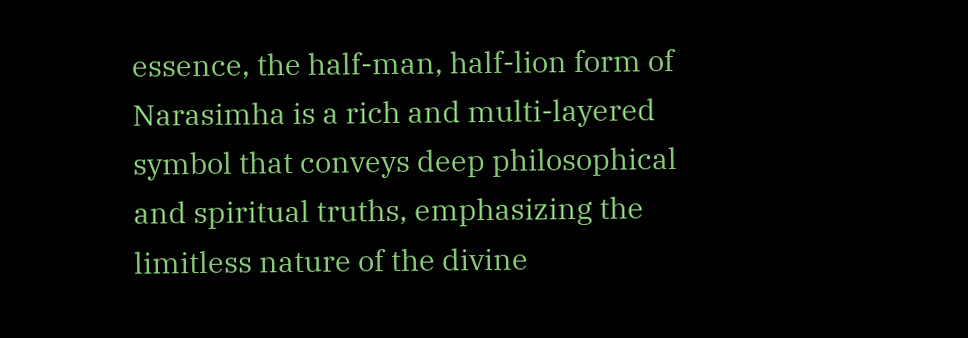essence, the half-man, half-lion form of Narasimha is a rich and multi-layered symbol that conveys deep philosophical and spiritual truths, emphasizing the limitless nature of the divine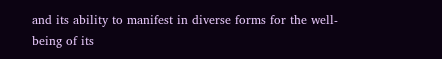and its ability to manifest in diverse forms for the well-being of its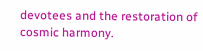devotees and the restoration of cosmic harmony.